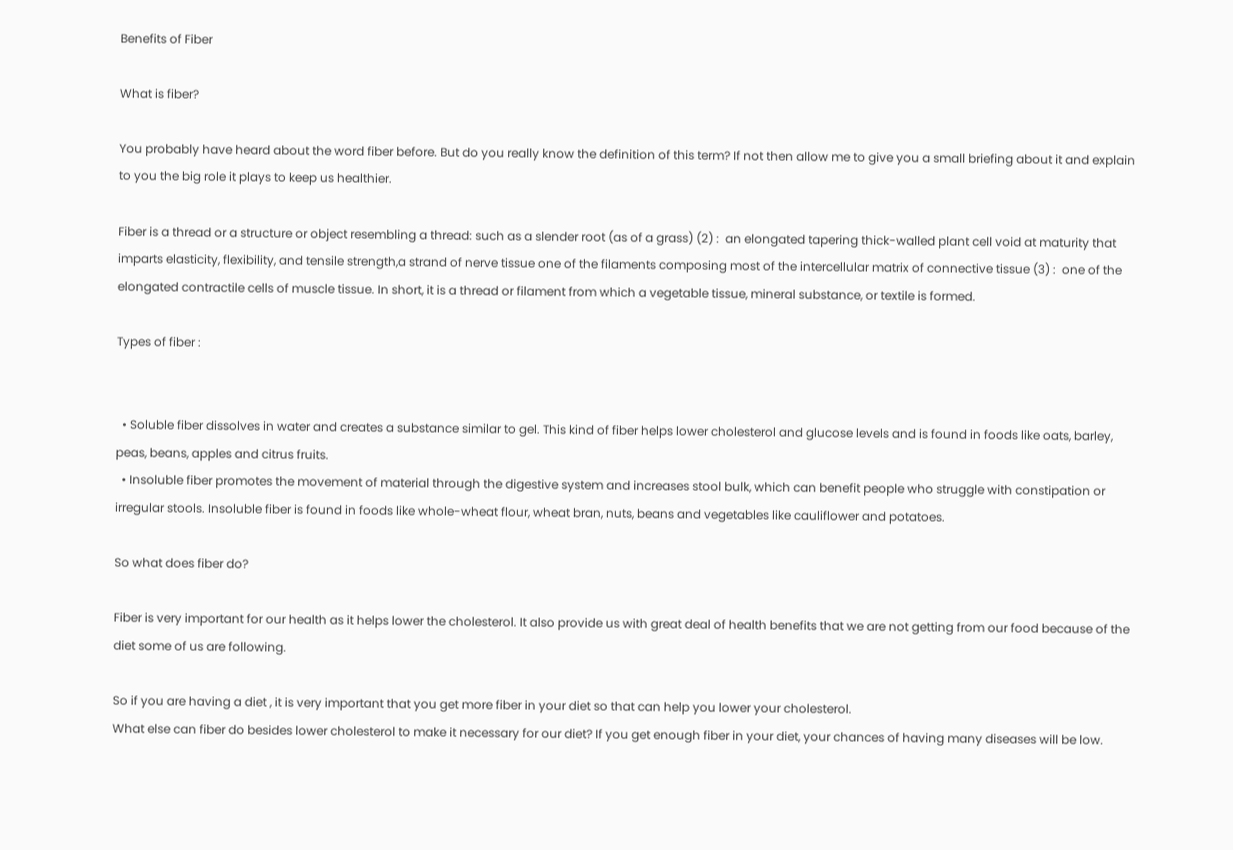Benefits of Fiber

What is fiber?

You probably have heard about the word fiber before. But do you really know the definition of this term? If not then allow me to give you a small briefing about it and explain to you the big role it plays to keep us healthier.

Fiber is a thread or a structure or object resembling a thread: such as a slender root (as of a grass) (2) :  an elongated tapering thick-walled plant cell void at maturity that imparts elasticity, flexibility, and tensile strength,a strand of nerve tissue one of the filaments composing most of the intercellular matrix of connective tissue (3) :  one of the elongated contractile cells of muscle tissue. In short, it is a thread or filament from which a vegetable tissue, mineral substance, or textile is formed.

Types of fiber :


  • Soluble fiber dissolves in water and creates a substance similar to gel. This kind of fiber helps lower cholesterol and glucose levels and is found in foods like oats, barley, peas, beans, apples and citrus fruits.
  • Insoluble fiber promotes the movement of material through the digestive system and increases stool bulk, which can benefit people who struggle with constipation or irregular stools. Insoluble fiber is found in foods like whole-wheat flour, wheat bran, nuts, beans and vegetables like cauliflower and potatoes.

So what does fiber do?

Fiber is very important for our health as it helps lower the cholesterol. It also provide us with great deal of health benefits that we are not getting from our food because of the diet some of us are following.

So if you are having a diet , it is very important that you get more fiber in your diet so that can help you lower your cholesterol.
What else can fiber do besides lower cholesterol to make it necessary for our diet? If you get enough fiber in your diet, your chances of having many diseases will be low.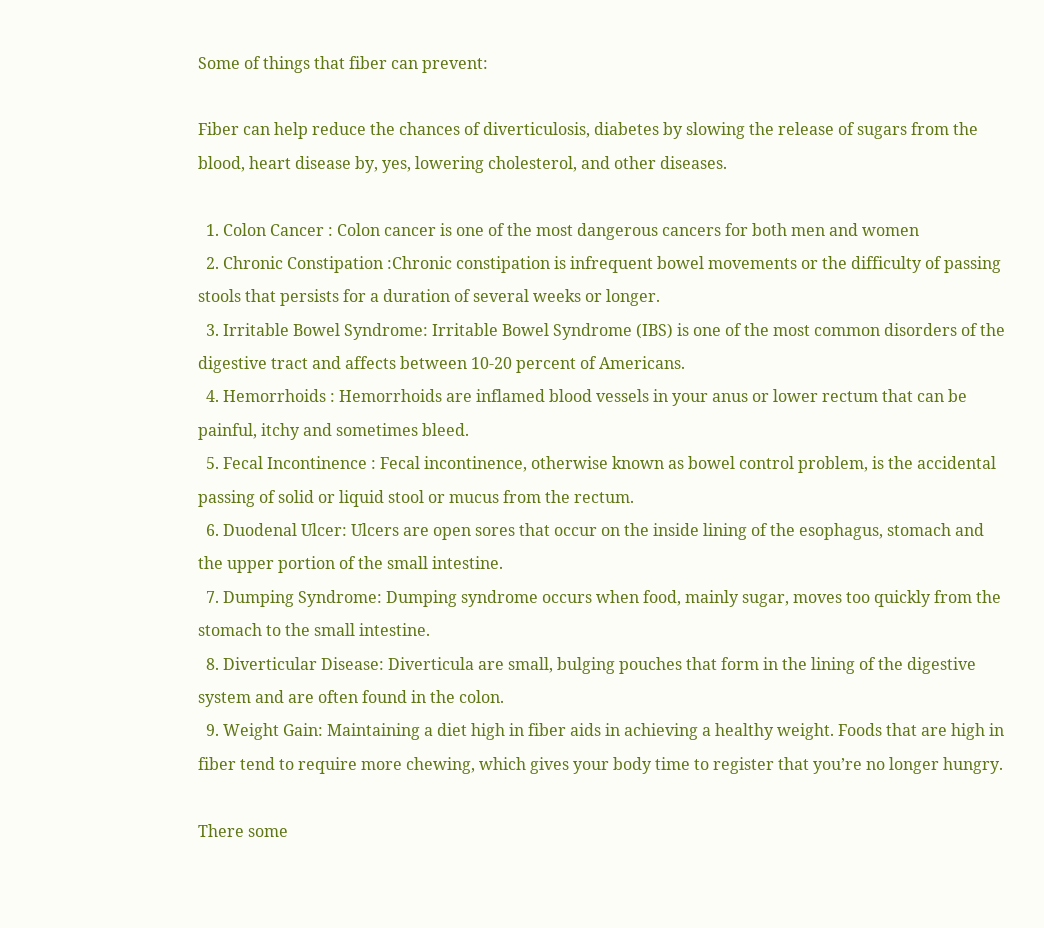Some of things that fiber can prevent:

Fiber can help reduce the chances of diverticulosis, diabetes by slowing the release of sugars from the blood, heart disease by, yes, lowering cholesterol, and other diseases.

  1. Colon Cancer : Colon cancer is one of the most dangerous cancers for both men and women
  2. Chronic Constipation :Chronic constipation is infrequent bowel movements or the difficulty of passing stools that persists for a duration of several weeks or longer.
  3. Irritable Bowel Syndrome: Irritable Bowel Syndrome (IBS) is one of the most common disorders of the digestive tract and affects between 10-20 percent of Americans.
  4. Hemorrhoids : Hemorrhoids are inflamed blood vessels in your anus or lower rectum that can be painful, itchy and sometimes bleed.
  5. Fecal Incontinence : Fecal incontinence, otherwise known as bowel control problem, is the accidental passing of solid or liquid stool or mucus from the rectum.
  6. Duodenal Ulcer: Ulcers are open sores that occur on the inside lining of the esophagus, stomach and the upper portion of the small intestine.
  7. Dumping Syndrome: Dumping syndrome occurs when food, mainly sugar, moves too quickly from the stomach to the small intestine.
  8. Diverticular Disease: Diverticula are small, bulging pouches that form in the lining of the digestive system and are often found in the colon.
  9. Weight Gain: Maintaining a diet high in fiber aids in achieving a healthy weight. Foods that are high in fiber tend to require more chewing, which gives your body time to register that you’re no longer hungry.

There some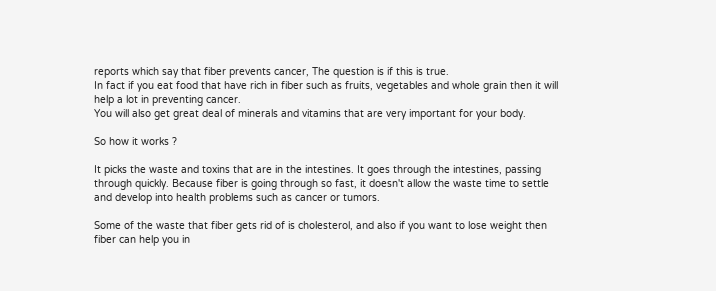reports which say that fiber prevents cancer, The question is if this is true.
In fact if you eat food that have rich in fiber such as fruits, vegetables and whole grain then it will help a lot in preventing cancer.
You will also get great deal of minerals and vitamins that are very important for your body.

So how it works ?

It picks the waste and toxins that are in the intestines. It goes through the intestines, passing through quickly. Because fiber is going through so fast, it doesn't allow the waste time to settle and develop into health problems such as cancer or tumors.

Some of the waste that fiber gets rid of is cholesterol, and also if you want to lose weight then fiber can help you in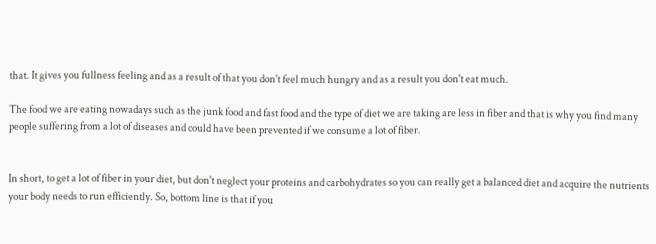that. It gives you fullness feeling and as a result of that you don't feel much hungry and as a result you don't eat much.

The food we are eating nowadays such as the junk food and fast food and the type of diet we are taking are less in fiber and that is why you find many people suffering from a lot of diseases and could have been prevented if we consume a lot of fiber.


In short, to get a lot of fiber in your diet, but don't neglect your proteins and carbohydrates so you can really get a balanced diet and acquire the nutrients your body needs to run efficiently. So, bottom line is that if you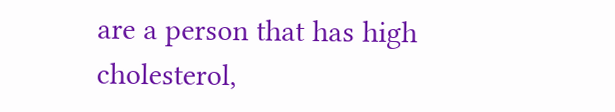are a person that has high cholesterol,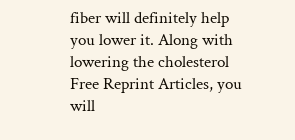fiber will definitely help you lower it. Along with lowering the cholesterol Free Reprint Articles, you will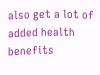also get a lot of added health benefits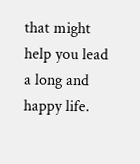that might help you lead a long and happy life.